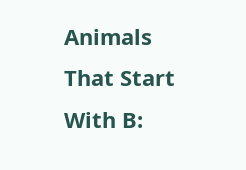Animals That Start With B: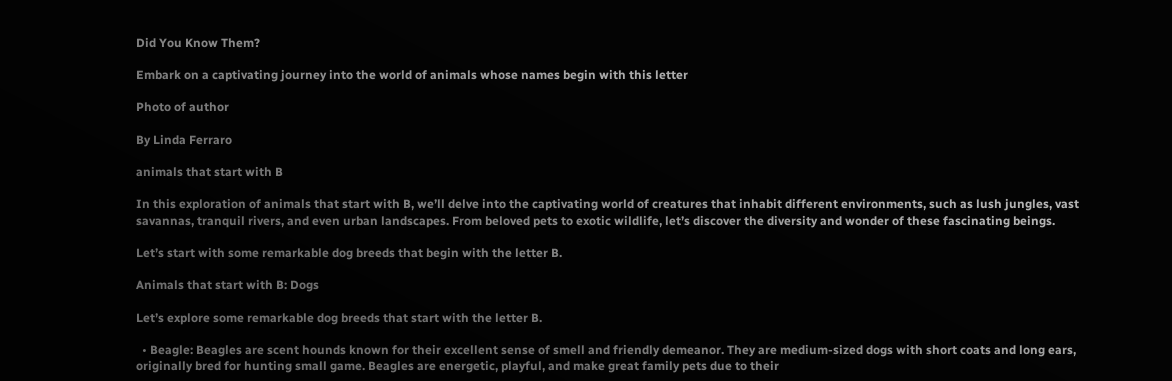Did You Know Them?

Embark on a captivating journey into the world of animals whose names begin with this letter

Photo of author

By Linda Ferraro

animals that start with B

In this exploration of animals that start with B, we’ll delve into the captivating world of creatures that inhabit different environments, such as lush jungles, vast savannas, tranquil rivers, and even urban landscapes. From beloved pets to exotic wildlife, let’s discover the diversity and wonder of these fascinating beings.

Let’s start with some remarkable dog breeds that begin with the letter B.

Animals that start with B: Dogs

Let’s explore some remarkable dog breeds that start with the letter B.

  • Beagle: Beagles are scent hounds known for their excellent sense of smell and friendly demeanor. They are medium-sized dogs with short coats and long ears, originally bred for hunting small game. Beagles are energetic, playful, and make great family pets due to their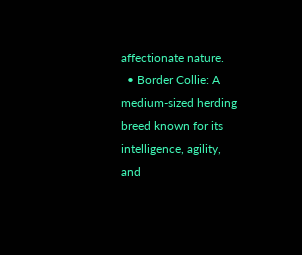affectionate nature.
  • Border Collie: A medium-sized herding breed known for its intelligence, agility, and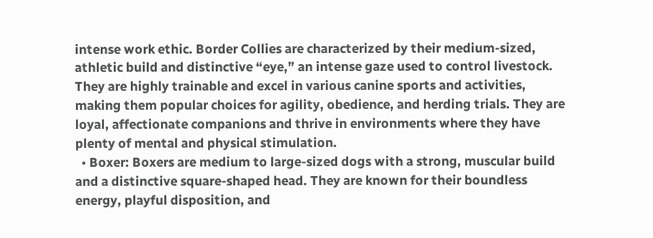intense work ethic. Border Collies are characterized by their medium-sized, athletic build and distinctive “eye,” an intense gaze used to control livestock. They are highly trainable and excel in various canine sports and activities, making them popular choices for agility, obedience, and herding trials. They are loyal, affectionate companions and thrive in environments where they have plenty of mental and physical stimulation.
  • Boxer: Boxers are medium to large-sized dogs with a strong, muscular build and a distinctive square-shaped head. They are known for their boundless energy, playful disposition, and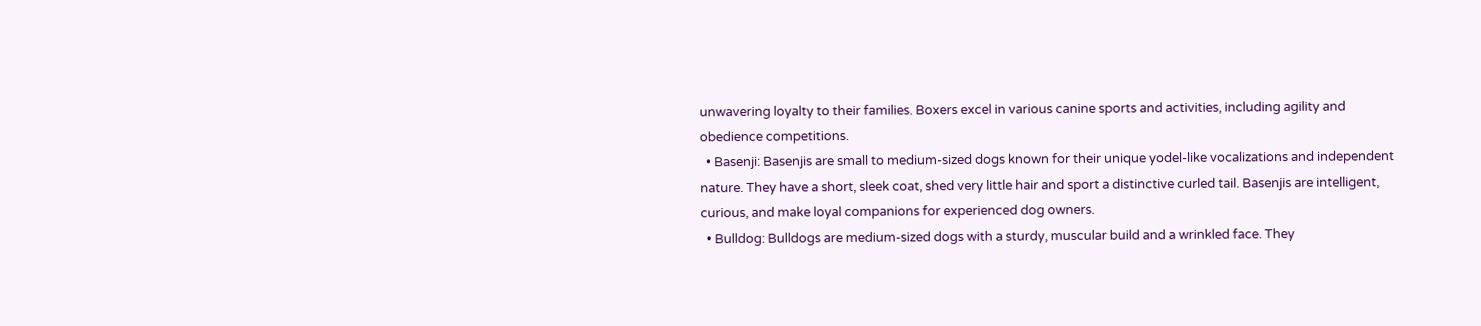unwavering loyalty to their families. Boxers excel in various canine sports and activities, including agility and obedience competitions.
  • Basenji: Basenjis are small to medium-sized dogs known for their unique yodel-like vocalizations and independent nature. They have a short, sleek coat, shed very little hair and sport a distinctive curled tail. Basenjis are intelligent, curious, and make loyal companions for experienced dog owners.
  • Bulldog: Bulldogs are medium-sized dogs with a sturdy, muscular build and a wrinkled face. They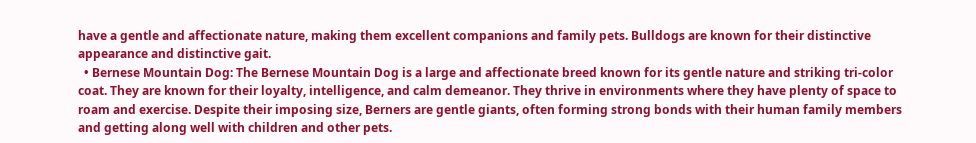have a gentle and affectionate nature, making them excellent companions and family pets. Bulldogs are known for their distinctive appearance and distinctive gait.
  • Bernese Mountain Dog: The Bernese Mountain Dog is a large and affectionate breed known for its gentle nature and striking tri-color coat. They are known for their loyalty, intelligence, and calm demeanor. They thrive in environments where they have plenty of space to roam and exercise. Despite their imposing size, Berners are gentle giants, often forming strong bonds with their human family members and getting along well with children and other pets.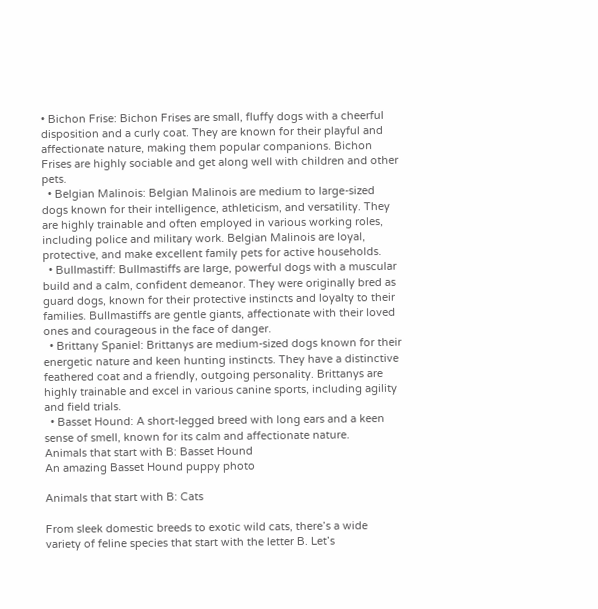• Bichon Frise: Bichon Frises are small, fluffy dogs with a cheerful disposition and a curly coat. They are known for their playful and affectionate nature, making them popular companions. Bichon Frises are highly sociable and get along well with children and other pets.
  • Belgian Malinois: Belgian Malinois are medium to large-sized dogs known for their intelligence, athleticism, and versatility. They are highly trainable and often employed in various working roles, including police and military work. Belgian Malinois are loyal, protective, and make excellent family pets for active households.
  • Bullmastiff: Bullmastiffs are large, powerful dogs with a muscular build and a calm, confident demeanor. They were originally bred as guard dogs, known for their protective instincts and loyalty to their families. Bullmastiffs are gentle giants, affectionate with their loved ones and courageous in the face of danger.
  • Brittany Spaniel: Brittanys are medium-sized dogs known for their energetic nature and keen hunting instincts. They have a distinctive feathered coat and a friendly, outgoing personality. Brittanys are highly trainable and excel in various canine sports, including agility and field trials.
  • Basset Hound: A short-legged breed with long ears and a keen sense of smell, known for its calm and affectionate nature.
Animals that start with B: Basset Hound
An amazing Basset Hound puppy photo

Animals that start with B: Cats

From sleek domestic breeds to exotic wild cats, there’s a wide variety of feline species that start with the letter B. Let’s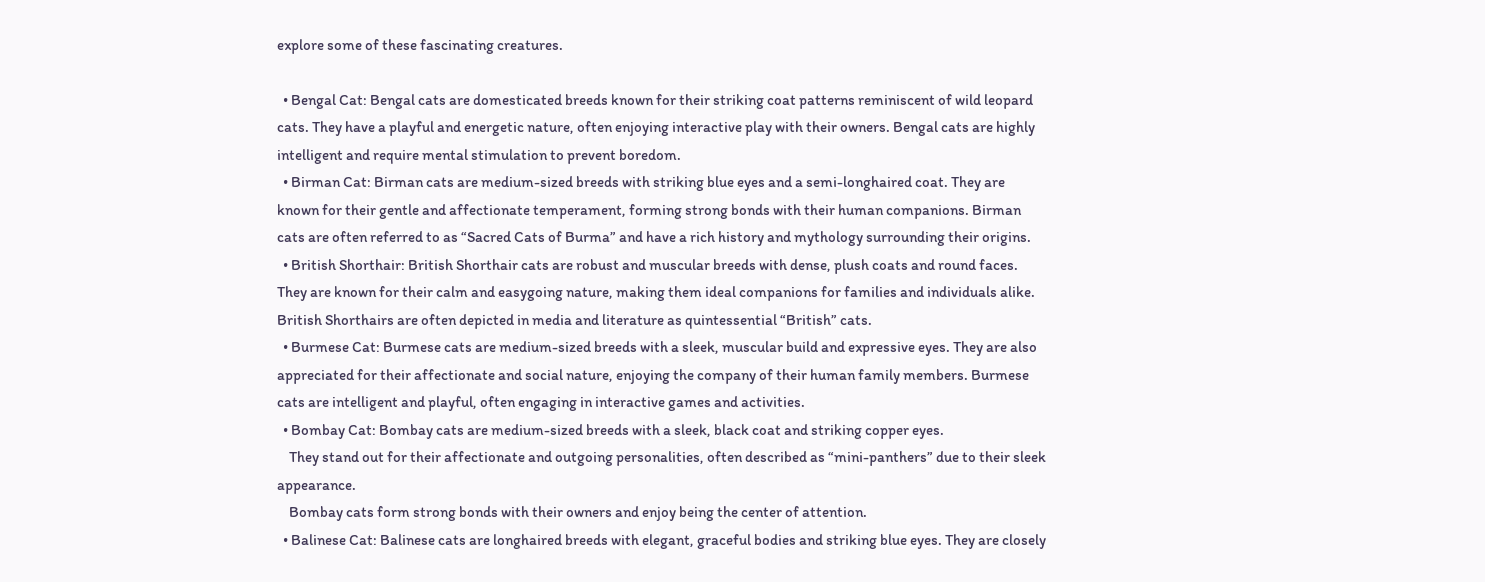explore some of these fascinating creatures.

  • Bengal Cat: Bengal cats are domesticated breeds known for their striking coat patterns reminiscent of wild leopard cats. They have a playful and energetic nature, often enjoying interactive play with their owners. Bengal cats are highly intelligent and require mental stimulation to prevent boredom.
  • Birman Cat: Birman cats are medium-sized breeds with striking blue eyes and a semi-longhaired coat. They are known for their gentle and affectionate temperament, forming strong bonds with their human companions. Birman cats are often referred to as “Sacred Cats of Burma” and have a rich history and mythology surrounding their origins.
  • British Shorthair: British Shorthair cats are robust and muscular breeds with dense, plush coats and round faces. They are known for their calm and easygoing nature, making them ideal companions for families and individuals alike. British Shorthairs are often depicted in media and literature as quintessential “British” cats.
  • Burmese Cat: Burmese cats are medium-sized breeds with a sleek, muscular build and expressive eyes. They are also appreciated for their affectionate and social nature, enjoying the company of their human family members. Burmese cats are intelligent and playful, often engaging in interactive games and activities.
  • Bombay Cat: Bombay cats are medium-sized breeds with a sleek, black coat and striking copper eyes.
    They stand out for their affectionate and outgoing personalities, often described as “mini-panthers” due to their sleek appearance.
    Bombay cats form strong bonds with their owners and enjoy being the center of attention.
  • Balinese Cat: Balinese cats are longhaired breeds with elegant, graceful bodies and striking blue eyes. They are closely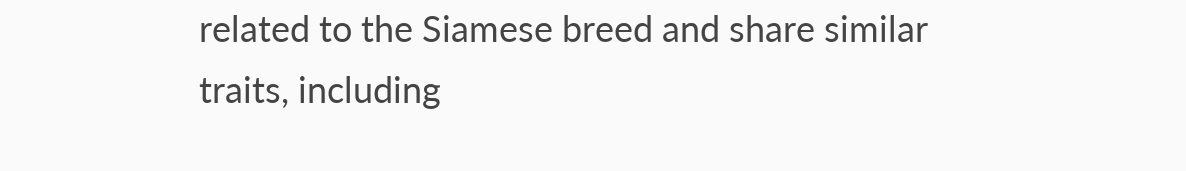related to the Siamese breed and share similar traits, including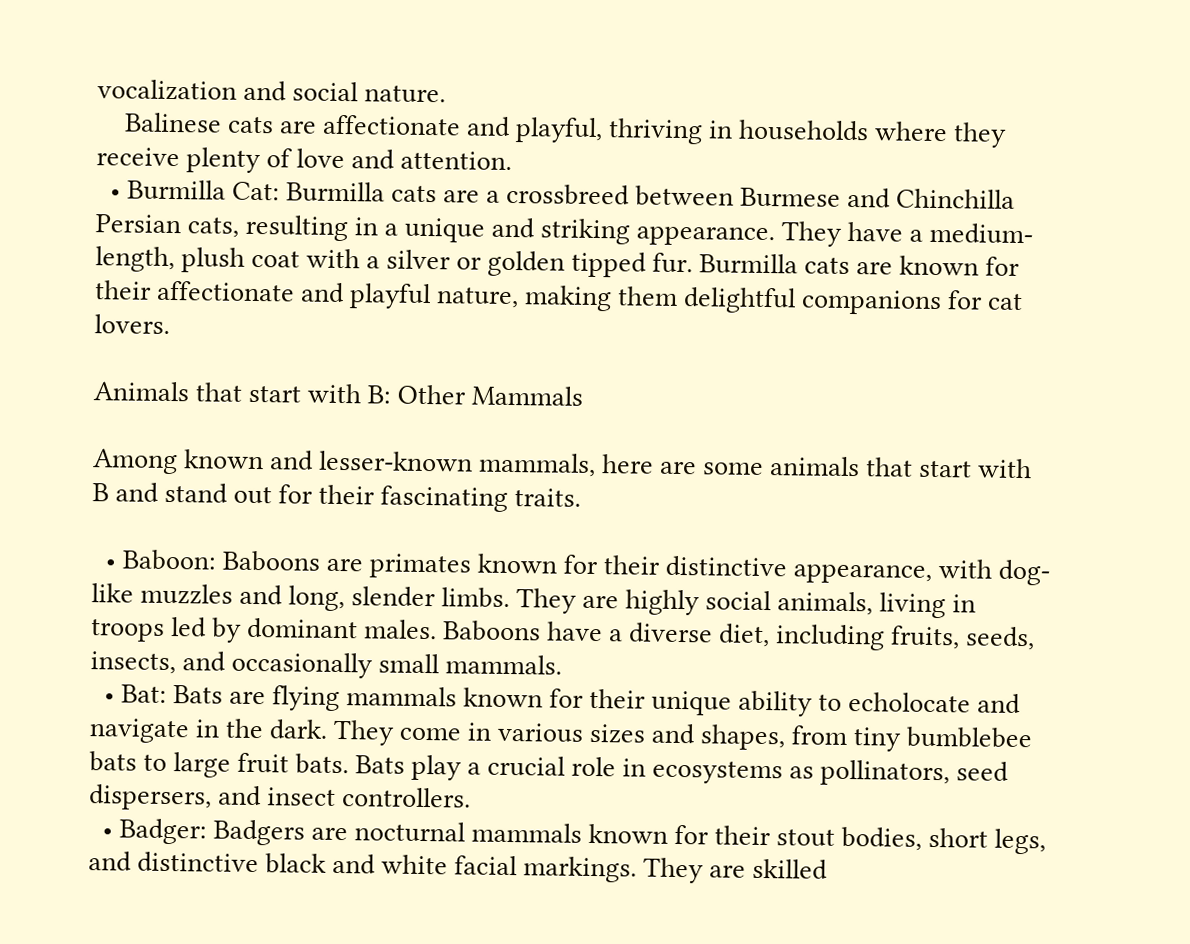vocalization and social nature.
    Balinese cats are affectionate and playful, thriving in households where they receive plenty of love and attention.
  • Burmilla Cat: Burmilla cats are a crossbreed between Burmese and Chinchilla Persian cats, resulting in a unique and striking appearance. They have a medium-length, plush coat with a silver or golden tipped fur. Burmilla cats are known for their affectionate and playful nature, making them delightful companions for cat lovers.

Animals that start with B: Other Mammals

Among known and lesser-known mammals, here are some animals that start with B and stand out for their fascinating traits.

  • Baboon: Baboons are primates known for their distinctive appearance, with dog-like muzzles and long, slender limbs. They are highly social animals, living in troops led by dominant males. Baboons have a diverse diet, including fruits, seeds, insects, and occasionally small mammals.
  • Bat: Bats are flying mammals known for their unique ability to echolocate and navigate in the dark. They come in various sizes and shapes, from tiny bumblebee bats to large fruit bats. Bats play a crucial role in ecosystems as pollinators, seed dispersers, and insect controllers.
  • Badger: Badgers are nocturnal mammals known for their stout bodies, short legs, and distinctive black and white facial markings. They are skilled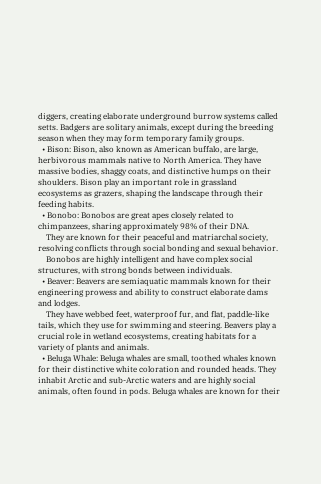diggers, creating elaborate underground burrow systems called setts. Badgers are solitary animals, except during the breeding season when they may form temporary family groups.
  • Bison: Bison, also known as American buffalo, are large, herbivorous mammals native to North America. They have massive bodies, shaggy coats, and distinctive humps on their shoulders. Bison play an important role in grassland ecosystems as grazers, shaping the landscape through their feeding habits.
  • Bonobo: Bonobos are great apes closely related to chimpanzees, sharing approximately 98% of their DNA.
    They are known for their peaceful and matriarchal society, resolving conflicts through social bonding and sexual behavior.
    Bonobos are highly intelligent and have complex social structures, with strong bonds between individuals.
  • Beaver: Beavers are semiaquatic mammals known for their engineering prowess and ability to construct elaborate dams and lodges.
    They have webbed feet, waterproof fur, and flat, paddle-like tails, which they use for swimming and steering. Beavers play a crucial role in wetland ecosystems, creating habitats for a variety of plants and animals.
  • Beluga Whale: Beluga whales are small, toothed whales known for their distinctive white coloration and rounded heads. They inhabit Arctic and sub-Arctic waters and are highly social animals, often found in pods. Beluga whales are known for their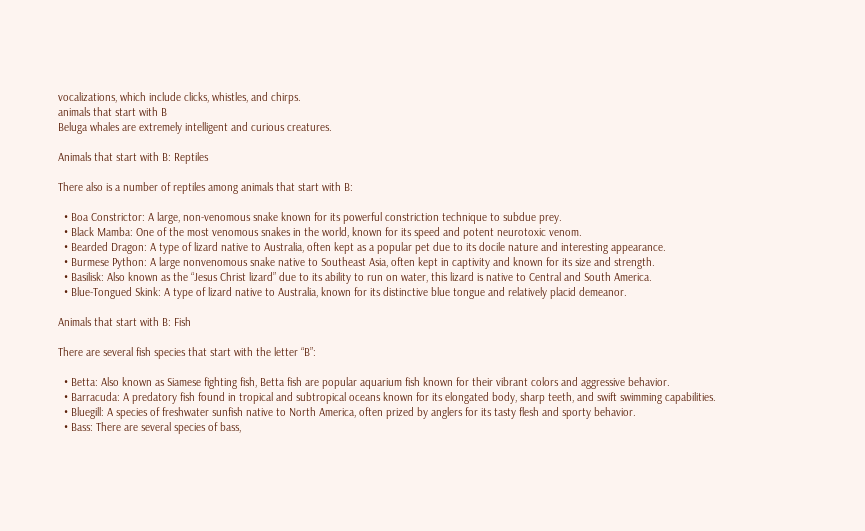vocalizations, which include clicks, whistles, and chirps.
animals that start with B
Beluga whales are extremely intelligent and curious creatures.

Animals that start with B: Reptiles

There also is a number of reptiles among animals that start with B:

  • Boa Constrictor: A large, non-venomous snake known for its powerful constriction technique to subdue prey.
  • Black Mamba: One of the most venomous snakes in the world, known for its speed and potent neurotoxic venom.
  • Bearded Dragon: A type of lizard native to Australia, often kept as a popular pet due to its docile nature and interesting appearance.
  • Burmese Python: A large nonvenomous snake native to Southeast Asia, often kept in captivity and known for its size and strength.
  • Basilisk: Also known as the “Jesus Christ lizard” due to its ability to run on water, this lizard is native to Central and South America.
  • Blue-Tongued Skink: A type of lizard native to Australia, known for its distinctive blue tongue and relatively placid demeanor.

Animals that start with B: Fish

There are several fish species that start with the letter “B”:

  • Betta: Also known as Siamese fighting fish, Betta fish are popular aquarium fish known for their vibrant colors and aggressive behavior.
  • Barracuda: A predatory fish found in tropical and subtropical oceans known for its elongated body, sharp teeth, and swift swimming capabilities.
  • Bluegill: A species of freshwater sunfish native to North America, often prized by anglers for its tasty flesh and sporty behavior.
  • Bass: There are several species of bass,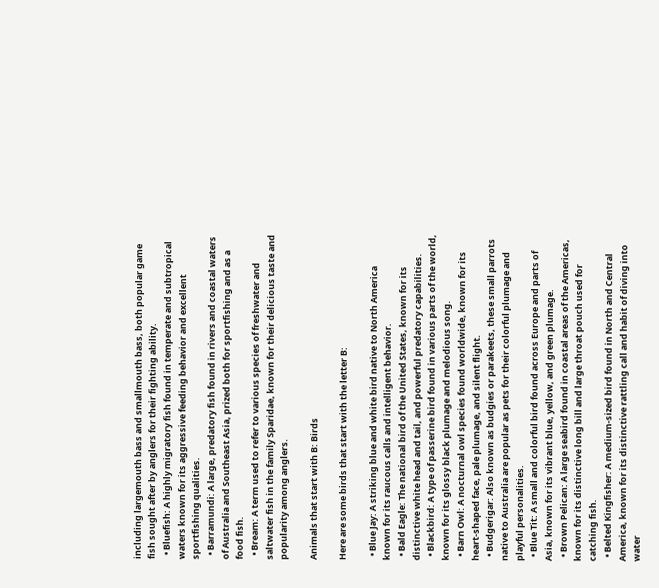including largemouth bass and smallmouth bass, both popular game fish sought after by anglers for their fighting ability.
  • Bluefish: A highly migratory fish found in temperate and subtropical waters known for its aggressive feeding behavior and excellent sportfishing qualities.
  • Barramundi: A large, predatory fish found in rivers and coastal waters of Australia and Southeast Asia, prized both for sportfishing and as a food fish.
  • Bream: A term used to refer to various species of freshwater and saltwater fish in the family Sparidae, known for their delicious taste and popularity among anglers.

Animals that start with B: Birds

Here are some birds that start with the letter B:

  • Blue Jay: A striking blue and white bird native to North America known for its raucous calls and intelligent behavior.
  • Bald Eagle: The national bird of the United States, known for its distinctive white head and tail, and powerful predatory capabilities.
  • Blackbird: A type of passerine bird found in various parts of the world, known for its glossy black plumage and melodious song.
  • Barn Owl: A nocturnal owl species found worldwide, known for its heart-shaped face, pale plumage, and silent flight.
  • Budgerigar: Also known as budgies or parakeets, these small parrots native to Australia are popular as pets for their colorful plumage and playful personalities.
  • Blue Tit: A small and colorful bird found across Europe and parts of Asia, known for its vibrant blue, yellow, and green plumage.
  • Brown Pelican: A large seabird found in coastal areas of the Americas, known for its distinctive long bill and large throat pouch used for catching fish.
  • Belted Kingfisher: A medium-sized bird found in North and Central America, known for its distinctive rattling call and habit of diving into water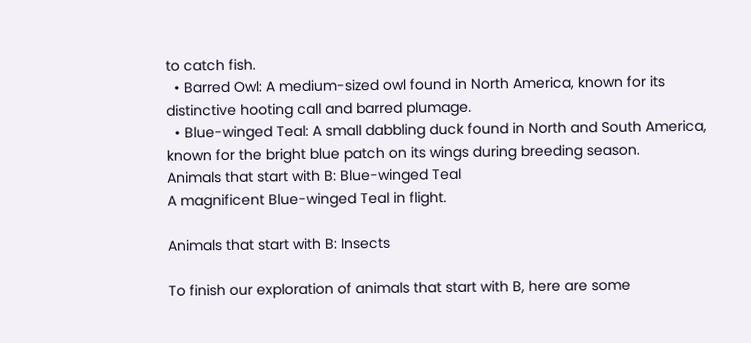to catch fish.
  • Barred Owl: A medium-sized owl found in North America, known for its distinctive hooting call and barred plumage.
  • Blue-winged Teal: A small dabbling duck found in North and South America, known for the bright blue patch on its wings during breeding season.
Animals that start with B: Blue-winged Teal
A magnificent Blue-winged Teal in flight.

Animals that start with B: Insects

To finish our exploration of animals that start with B, here are some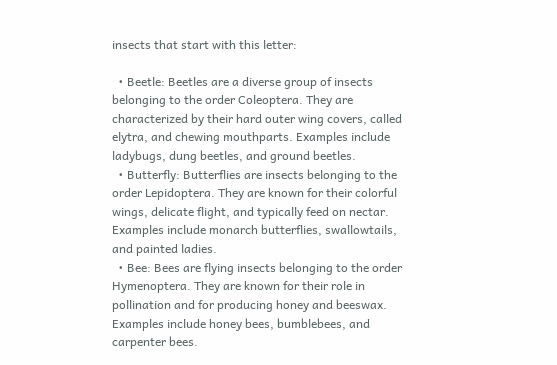insects that start with this letter:

  • Beetle: Beetles are a diverse group of insects belonging to the order Coleoptera. They are characterized by their hard outer wing covers, called elytra, and chewing mouthparts. Examples include ladybugs, dung beetles, and ground beetles.
  • Butterfly: Butterflies are insects belonging to the order Lepidoptera. They are known for their colorful wings, delicate flight, and typically feed on nectar. Examples include monarch butterflies, swallowtails, and painted ladies.
  • Bee: Bees are flying insects belonging to the order Hymenoptera. They are known for their role in pollination and for producing honey and beeswax. Examples include honey bees, bumblebees, and carpenter bees.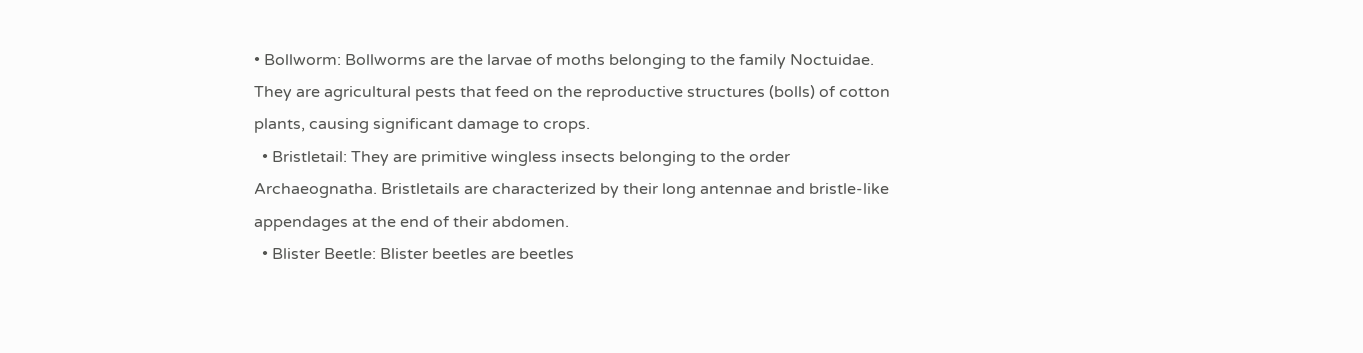• Bollworm: Bollworms are the larvae of moths belonging to the family Noctuidae. They are agricultural pests that feed on the reproductive structures (bolls) of cotton plants, causing significant damage to crops.
  • Bristletail: They are primitive wingless insects belonging to the order Archaeognatha. Bristletails are characterized by their long antennae and bristle-like appendages at the end of their abdomen.
  • Blister Beetle: Blister beetles are beetles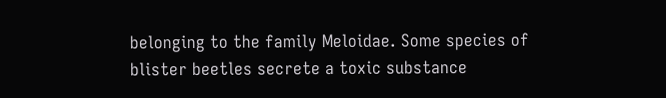belonging to the family Meloidae. Some species of blister beetles secrete a toxic substance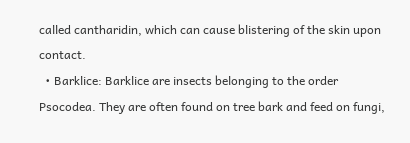called cantharidin, which can cause blistering of the skin upon contact.
  • Barklice: Barklice are insects belonging to the order Psocodea. They are often found on tree bark and feed on fungi,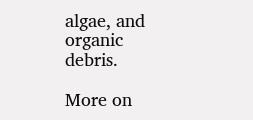algae, and organic debris.

More on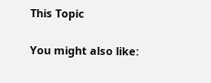This Topic

You might also like: